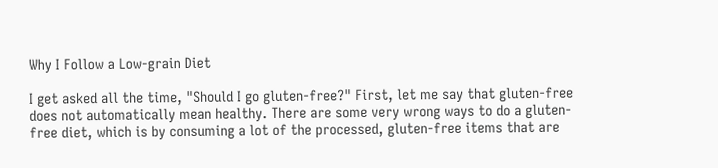Why I Follow a Low-grain Diet

I get asked all the time, "Should I go gluten-free?" First, let me say that gluten-free does not automatically mean healthy. There are some very wrong ways to do a gluten-free diet, which is by consuming a lot of the processed, gluten-free items that are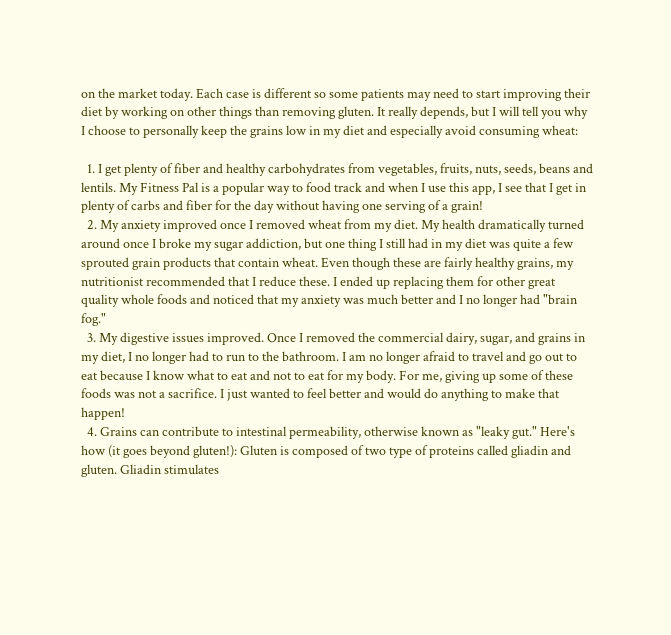on the market today. Each case is different so some patients may need to start improving their diet by working on other things than removing gluten. It really depends, but I will tell you why I choose to personally keep the grains low in my diet and especially avoid consuming wheat:

  1. I get plenty of fiber and healthy carbohydrates from vegetables, fruits, nuts, seeds, beans and lentils. My Fitness Pal is a popular way to food track and when I use this app, I see that I get in plenty of carbs and fiber for the day without having one serving of a grain!
  2. My anxiety improved once I removed wheat from my diet. My health dramatically turned around once I broke my sugar addiction, but one thing I still had in my diet was quite a few sprouted grain products that contain wheat. Even though these are fairly healthy grains, my nutritionist recommended that I reduce these. I ended up replacing them for other great quality whole foods and noticed that my anxiety was much better and I no longer had "brain fog."
  3. My digestive issues improved. Once I removed the commercial dairy, sugar, and grains in my diet, I no longer had to run to the bathroom. I am no longer afraid to travel and go out to eat because I know what to eat and not to eat for my body. For me, giving up some of these foods was not a sacrifice. I just wanted to feel better and would do anything to make that happen!
  4. Grains can contribute to intestinal permeability, otherwise known as "leaky gut." Here's how (it goes beyond gluten!): Gluten is composed of two type of proteins called gliadin and gluten. Gliadin stimulates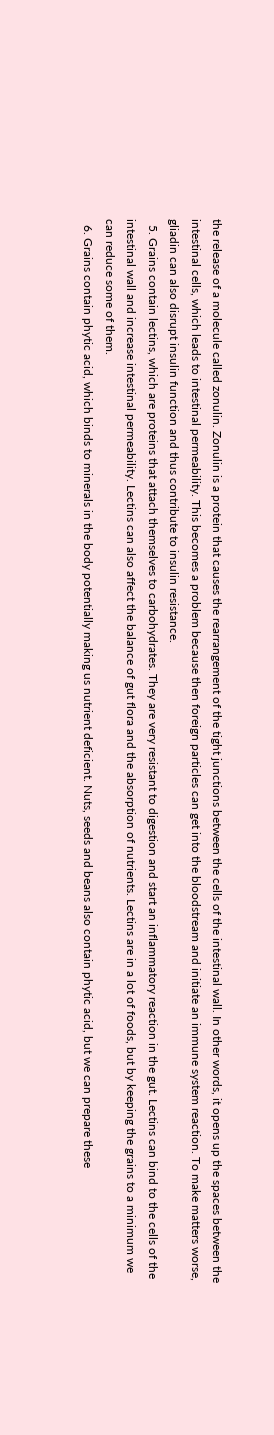the release of a molecule called zonulin. Zonulin is a protein that causes the rearrangement of the tight junctions between the cells of the intestinal wall. In other words, it opens up the spaces between the intestinal cells, which leads to intestinal permeability. This becomes a problem because then foreign particles can get into the bloodstream and initiate an immune system reaction. To make matters worse, gliadin can also disrupt insulin function and thus contribute to insulin resistance.
  5. Grains contain lectins, which are proteins that attach themselves to carbohydrates. They are very resistant to digestion and start an inflammatory reaction in the gut. Lectins can bind to the cells of the intestinal wall and increase intestinal permeability. Lectins can also affect the balance of gut flora and the absorption of nutrients. Lectins are in a lot of foods, but by keeping the grains to a minimum we can reduce some of them.
  6. Grains contain phytic acid, which binds to minerals in the body potentially making us nutrient deficient. Nuts, seeds and beans also contain phytic acid, but we can prepare these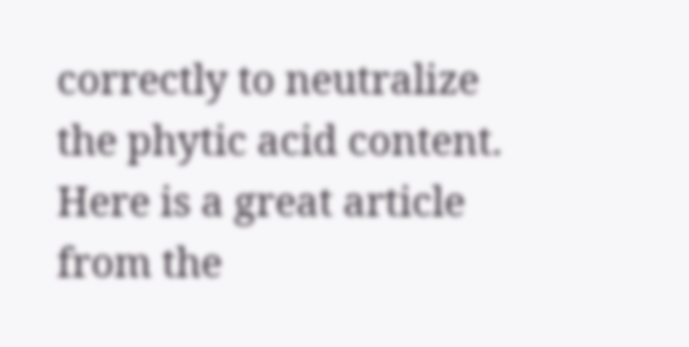correctly to neutralize the phytic acid content. Here is a great article from the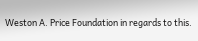Weston A. Price Foundation in regards to this.